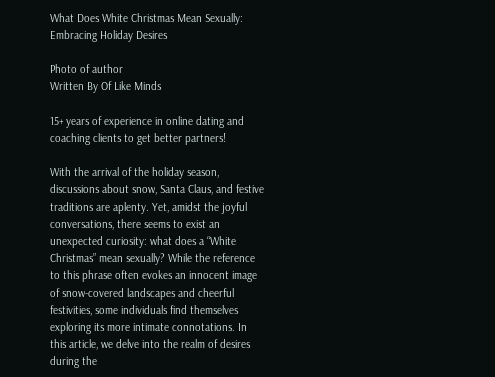What Does White Christmas Mean Sexually: Embracing Holiday Desires

Photo of author
Written By Of Like Minds

15+ years of experience in online dating and coaching clients to get better partners!

With the arrival of the holiday season, discussions about snow, Santa Claus, and festive traditions are aplenty. Yet, amidst the joyful conversations, there seems to exist an unexpected curiosity: what does a “White Christmas” mean sexually? While the reference to this phrase often evokes an innocent image of snow-covered landscapes and cheerful festivities, some individuals find themselves exploring its more intimate connotations. In this article, we delve into the realm of desires during the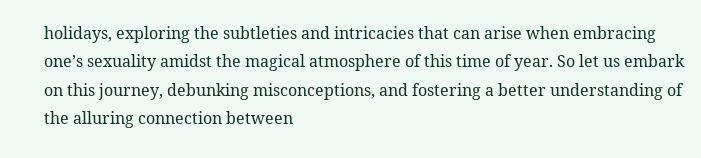holidays, exploring the subtleties and intricacies that can arise when embracing one’s sexuality amidst the magical atmosphere of this time of year. So let us embark on this journey, debunking misconceptions, and fostering a better understanding of the alluring connection between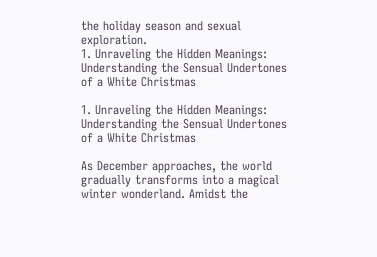the holiday season and sexual exploration.
1. Unraveling the Hidden Meanings: Understanding the Sensual Undertones of a White Christmas

1. Unraveling the Hidden Meanings: Understanding the Sensual Undertones of a White Christmas

As December approaches, the world gradually transforms into a magical winter wonderland. Amidst the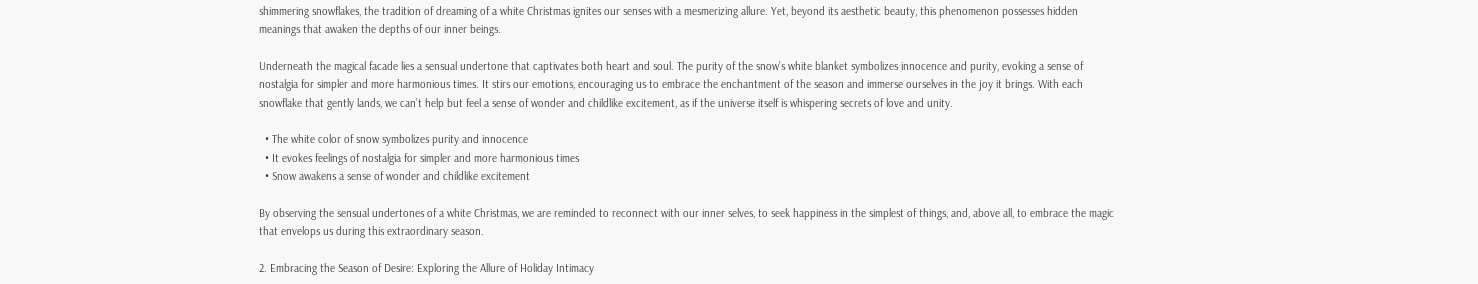shimmering snowflakes, the tradition of dreaming of a white Christmas ignites our senses with a mesmerizing allure. Yet, beyond its aesthetic beauty, this phenomenon possesses hidden meanings that awaken the depths of our inner beings.

Underneath the magical facade lies a sensual undertone that captivates both heart and soul. The purity of the snow’s white blanket symbolizes innocence and purity, evoking a sense of nostalgia for simpler and more harmonious times. It stirs our emotions, encouraging us to embrace the enchantment of the season and immerse ourselves in the joy it brings. With each snowflake that gently lands, we can’t help but feel a sense of wonder and childlike excitement, as if the universe itself is whispering secrets of love and unity.

  • The white color of snow symbolizes purity and innocence
  • It evokes feelings of nostalgia for simpler and more harmonious times
  • Snow awakens a sense of wonder and childlike excitement

By observing the sensual undertones of a white Christmas, we are reminded to reconnect with our inner selves, to seek happiness in the simplest of things, and, above all, to embrace the magic that envelops us during this extraordinary season.

2. Embracing the Season of Desire: Exploring the Allure of Holiday Intimacy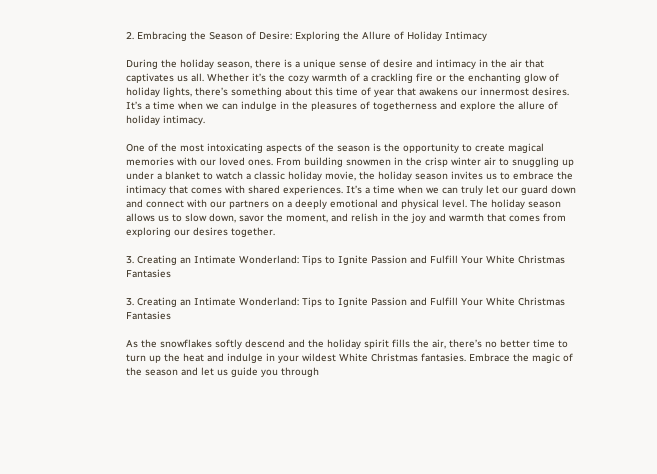2. Embracing the Season of Desire: Exploring the Allure of Holiday Intimacy

During the holiday season, there is a unique sense of desire and intimacy in the air that captivates us all. Whether it’s the cozy warmth of a crackling fire or the enchanting glow of holiday lights, there’s something about this time of year that awakens our innermost desires. It’s a time when we can indulge in the pleasures of togetherness and explore the allure of holiday intimacy.

One of the most intoxicating aspects of the season is the opportunity to create magical memories with our loved ones. From building snowmen in the crisp winter air to snuggling up under a blanket to watch a classic holiday movie, the holiday season invites us to embrace the intimacy that comes with shared experiences. It’s a time when we can truly let our guard down and connect with our partners on a deeply emotional and physical level. The holiday season allows us to slow down, savor the moment, and relish in the joy and warmth that comes from exploring our desires together.

3. Creating an Intimate Wonderland: Tips to Ignite Passion and Fulfill Your White Christmas Fantasies

3. Creating an Intimate Wonderland: Tips to Ignite Passion and Fulfill Your White Christmas Fantasies

As the snowflakes softly descend and the holiday spirit fills the air, there’s no better time to turn up the heat and indulge in your wildest White Christmas fantasies. Embrace the magic of the season and let us guide you through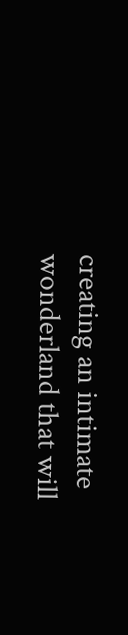creating an intimate wonderland that will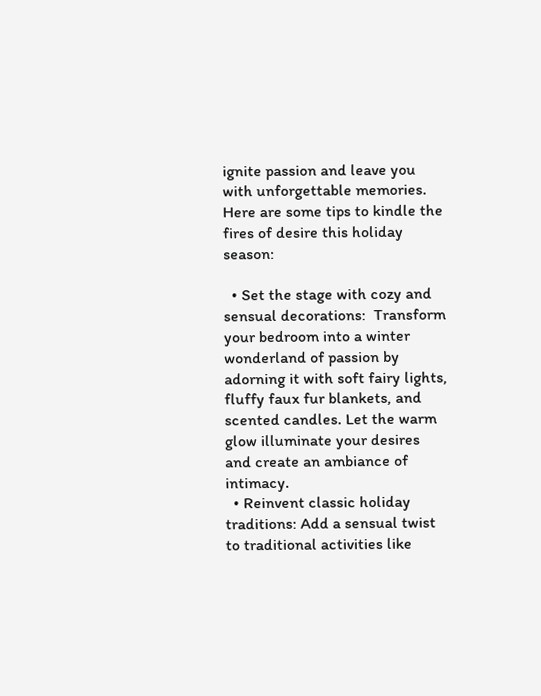ignite passion and leave you with unforgettable memories. Here are some tips to kindle the fires of desire this holiday season:

  • Set the stage with cozy and sensual decorations:  Transform your bedroom into a winter wonderland of passion by adorning it with soft fairy lights, fluffy faux fur blankets, and scented candles. Let the warm glow illuminate your desires and create an ambiance of intimacy.
  • Reinvent classic holiday traditions: Add a sensual twist to traditional activities like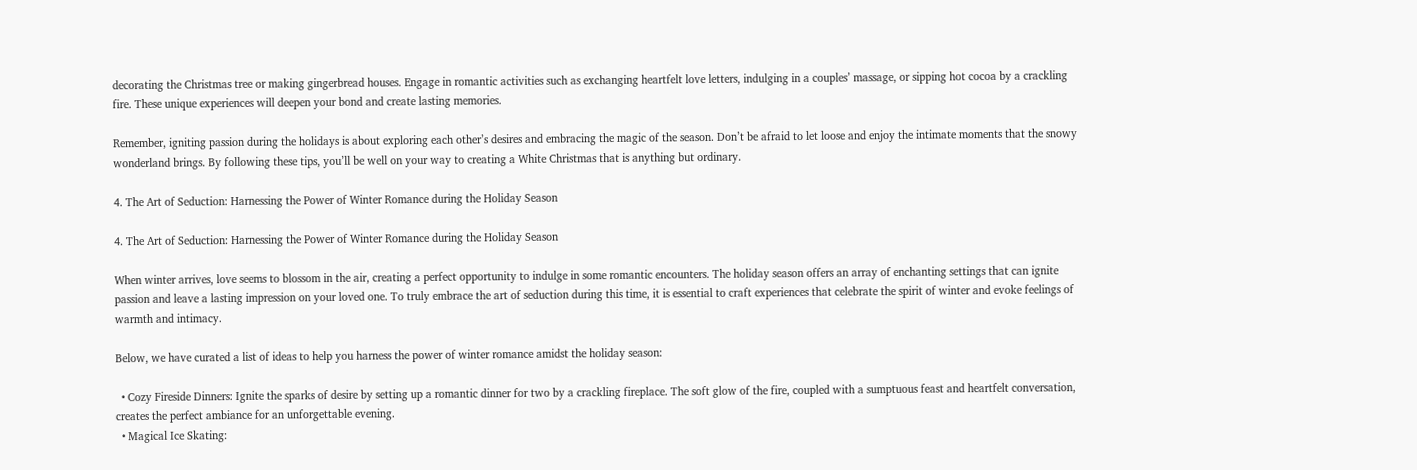decorating the Christmas tree or making gingerbread houses. Engage in romantic activities such as exchanging heartfelt love letters, indulging in a couples’ massage, or sipping hot cocoa by a crackling fire. These unique experiences will deepen your bond and create lasting memories.

Remember, igniting passion during the holidays is about exploring each other’s desires and embracing the magic of the season. Don’t be afraid to let loose and enjoy the intimate moments that the snowy wonderland brings. By following these tips, you’ll be well on your way to creating a White Christmas that is anything but ordinary.

4. The Art of Seduction: Harnessing the Power of Winter Romance during the Holiday Season

4. The Art of Seduction: Harnessing the Power of Winter Romance during the Holiday Season

When winter arrives, love seems to blossom in the air, creating a perfect opportunity to indulge in some romantic encounters. The holiday season offers an array of enchanting settings that can ignite passion and leave a lasting impression on your loved one. To truly embrace the art of seduction during this time, it is essential to craft experiences that celebrate the spirit of winter and evoke feelings of warmth and intimacy.

Below, we have curated a list of ideas to help you harness the power of winter romance amidst the holiday season:

  • Cozy Fireside Dinners: Ignite the sparks of desire by setting up a romantic dinner for two by a crackling fireplace. The soft glow of the fire, coupled with a sumptuous feast and heartfelt conversation, creates the perfect ambiance for an unforgettable evening.
  • Magical Ice Skating: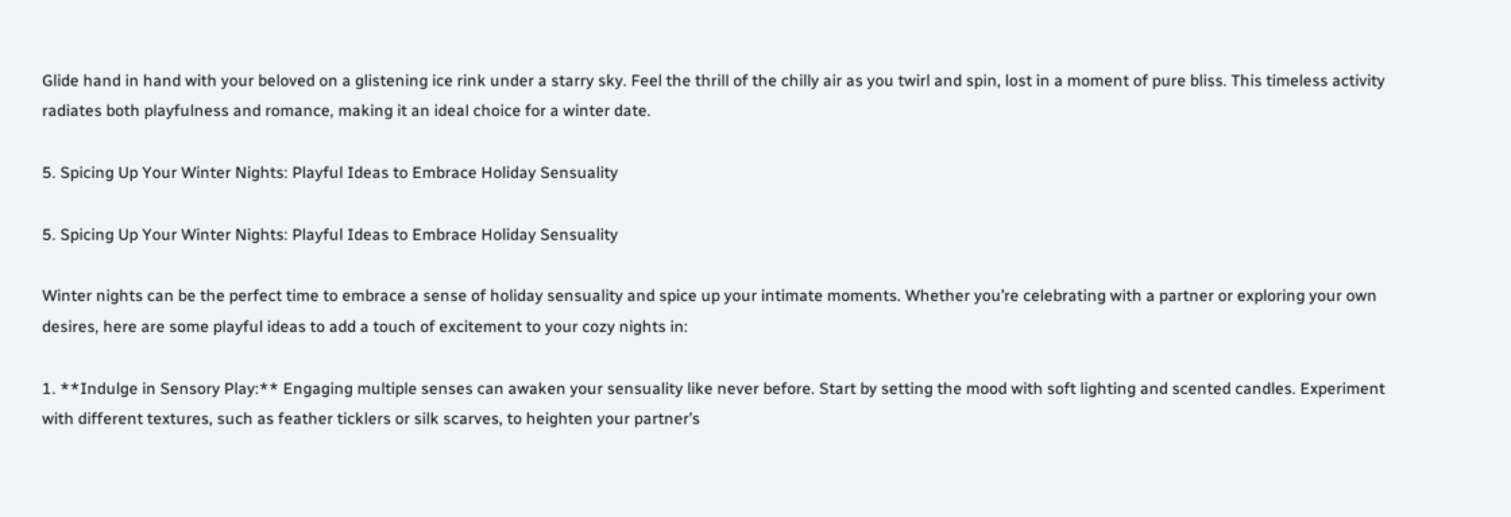Glide hand in hand with your beloved on a glistening ice rink under a starry sky. Feel the thrill of the chilly air as you twirl and spin, lost in a moment of pure bliss. This timeless activity radiates both playfulness and romance, making it an ideal choice for a winter date.

5. Spicing Up Your Winter Nights: Playful Ideas to Embrace Holiday Sensuality

5. Spicing Up Your Winter Nights: Playful Ideas to Embrace Holiday Sensuality

Winter nights can be the perfect time to embrace a sense of holiday sensuality and spice up your intimate moments. Whether you’re celebrating with a partner or exploring your own desires, here are some playful ideas to add a touch of excitement to your cozy nights in:

1. **Indulge in Sensory Play:** Engaging multiple senses can awaken your sensuality like never before. Start by setting the mood with soft lighting and scented candles. Experiment with different textures, such as feather ticklers or silk scarves, to heighten your partner’s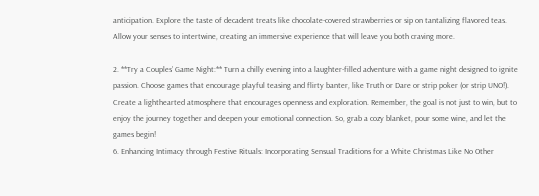anticipation. Explore the taste of decadent treats like chocolate-covered strawberries or sip on tantalizing flavored teas. Allow your senses to intertwine, creating an immersive experience that will leave you both craving more.

2. **Try a Couples’ Game Night:** Turn a chilly evening into a laughter-filled adventure with a game night designed to ignite passion. Choose games that encourage playful teasing and flirty banter, like Truth or Dare or strip poker (or strip UNO!). Create a lighthearted atmosphere that encourages openness and exploration. Remember, the goal is not just to win, but to enjoy the journey together and deepen your emotional connection. So, grab a cozy blanket, pour some wine, and let the games begin!
6. Enhancing Intimacy through Festive Rituals: Incorporating Sensual Traditions for a White Christmas Like No Other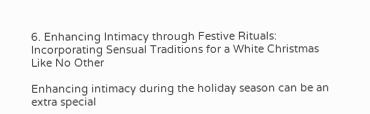6. Enhancing Intimacy through Festive Rituals: Incorporating Sensual Traditions for a White Christmas Like No Other

Enhancing intimacy during the holiday season can be an extra special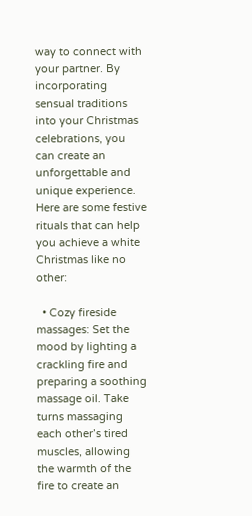way to connect with your partner. By incorporating sensual traditions into your Christmas celebrations, you can create an unforgettable and unique experience. Here are some festive rituals that can help you achieve a white Christmas like no other:

  • Cozy fireside massages: Set the mood by lighting a crackling fire and preparing a soothing massage oil. Take turns massaging each other’s tired muscles, allowing the warmth of the fire to create an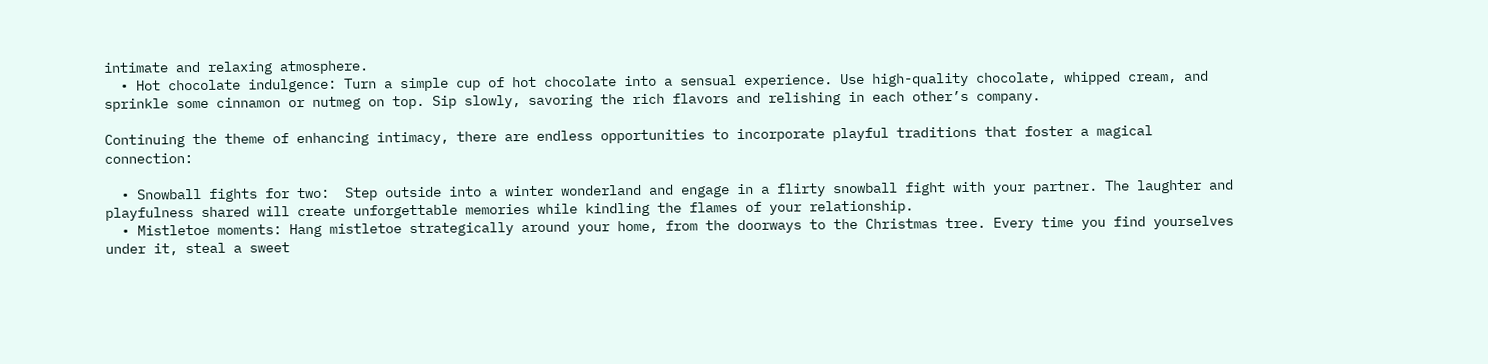intimate and relaxing atmosphere.
  • Hot chocolate indulgence: Turn a simple cup of hot chocolate into a sensual experience. Use high-quality chocolate, whipped cream, and sprinkle some cinnamon or nutmeg on top. Sip slowly, savoring the rich flavors and relishing in each other’s company.

Continuing the theme of enhancing intimacy, there are endless opportunities to incorporate playful traditions that foster a magical connection:

  • Snowball fights for two:  Step outside into a winter wonderland and engage in a flirty snowball fight with your partner. The laughter and playfulness shared will create unforgettable memories while kindling the flames of your relationship.
  • Mistletoe moments: Hang mistletoe strategically around your home, from the doorways to the Christmas tree. Every time you find yourselves under it, steal a sweet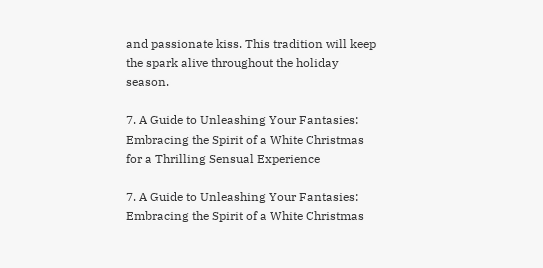and passionate kiss. This tradition will keep the spark alive throughout the holiday season.

7. A Guide to Unleashing Your Fantasies: Embracing the Spirit of a White Christmas for a Thrilling Sensual Experience

7. A Guide to Unleashing Your Fantasies: Embracing the Spirit of a White Christmas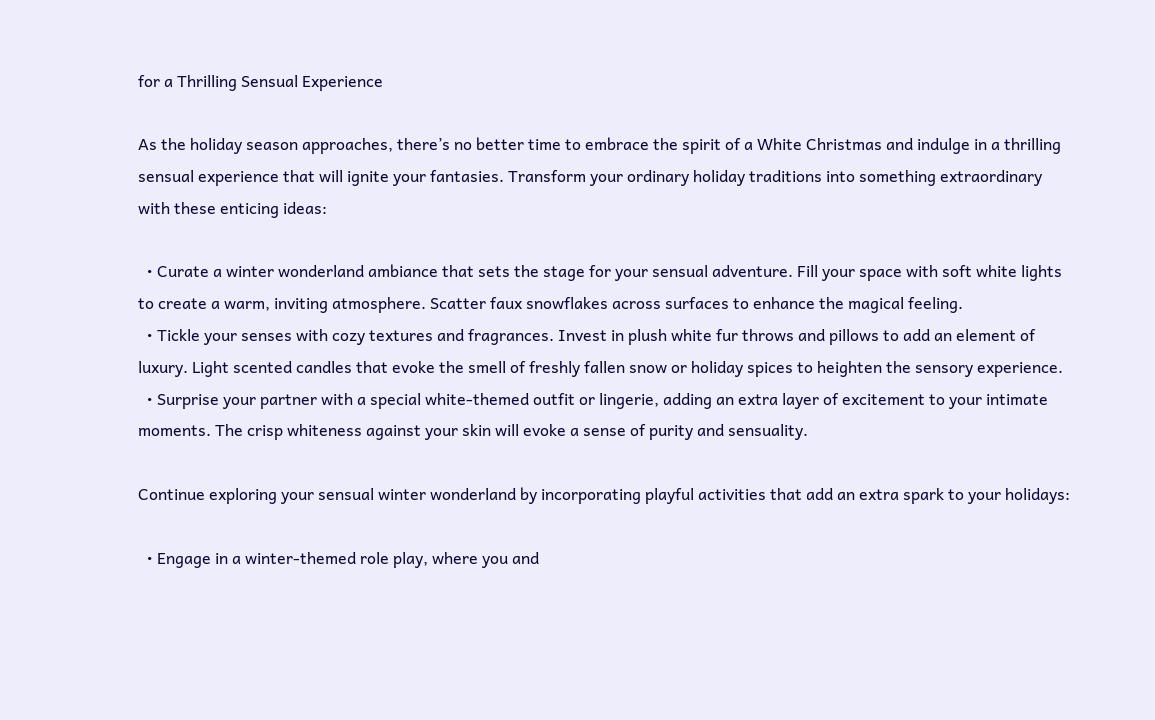for a Thrilling Sensual Experience

As the holiday season approaches, there’s no better time to embrace the spirit of a White Christmas and indulge in a thrilling sensual experience that will ignite your fantasies. Transform your ordinary holiday traditions into something extraordinary with these enticing ideas:

  • Curate a winter wonderland ambiance that sets the stage for your sensual adventure. Fill your space with soft white lights to create a warm, inviting atmosphere. Scatter faux snowflakes across surfaces to enhance the magical feeling.
  • Tickle your senses with cozy textures and fragrances. Invest in plush white fur throws and pillows to add an element of luxury. Light scented candles that evoke the smell of freshly fallen snow or holiday spices to heighten the sensory experience.
  • Surprise your partner with a special white-themed outfit or lingerie, adding an extra layer of excitement to your intimate moments. The crisp whiteness against your skin will evoke a sense of purity and sensuality.

Continue exploring your sensual winter wonderland by incorporating playful activities that add an extra spark to your holidays:

  • Engage in a winter-themed role play, where you and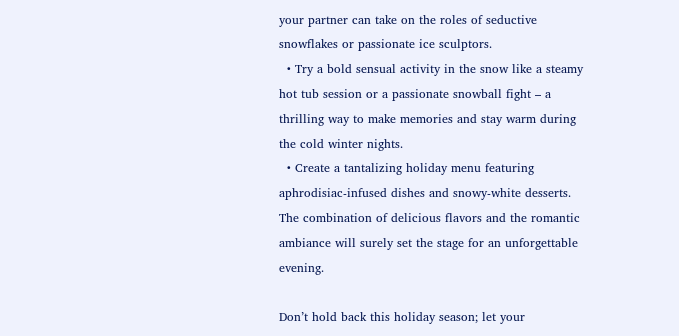your partner can take on the roles of seductive snowflakes or passionate ice sculptors.
  • Try a bold sensual activity in the snow like a steamy hot tub session or a passionate snowball fight – a thrilling way to make memories and stay warm during the cold winter nights.
  • Create a tantalizing holiday menu featuring aphrodisiac-infused dishes and snowy-white desserts. The combination of delicious flavors and the romantic ambiance will surely set the stage for an unforgettable evening.

Don’t hold back this holiday season; let your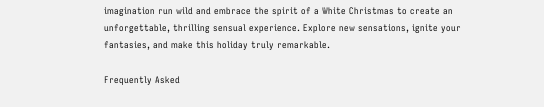imagination run wild and embrace the spirit of a White Christmas to create an unforgettable, thrilling sensual experience. Explore new sensations, ignite your fantasies, and make this holiday truly remarkable.

Frequently Asked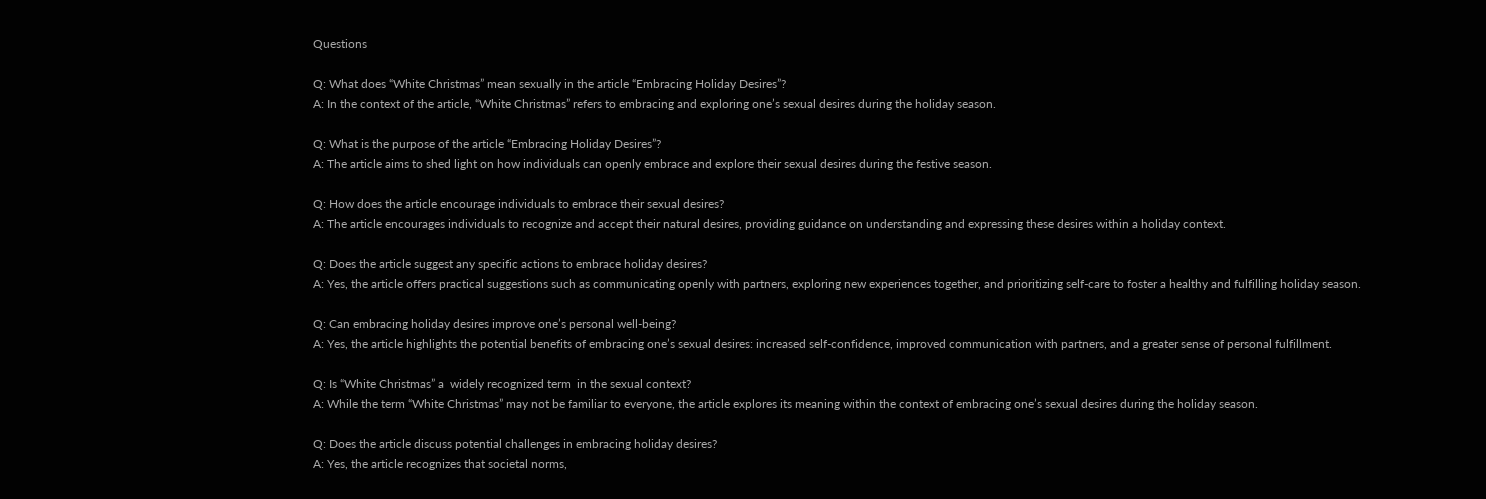Questions

Q: What does “White Christmas” mean sexually in the article “Embracing Holiday Desires”?
A: In the context of the article, “White Christmas” refers to embracing and exploring one’s sexual desires during the holiday season.

Q: What is the purpose of the article “Embracing Holiday Desires”?
A: The article aims to shed light on how individuals can openly embrace and explore their sexual desires during the festive season.

Q: How does the article encourage individuals to embrace their sexual desires?
A: The article encourages individuals to recognize and accept their natural desires, providing guidance on understanding and expressing these desires within a holiday context.

Q: Does the article suggest any specific actions to embrace holiday desires?
A: Yes, the article offers practical suggestions such as communicating openly with partners, exploring new experiences together, and prioritizing self-care to foster a healthy and fulfilling holiday season.

Q: Can embracing holiday desires improve one’s personal well-being?
A: Yes, the article highlights the potential benefits of embracing one’s sexual desires: increased self-confidence, improved communication with partners, and a greater sense of personal fulfillment.

Q: Is “White Christmas” a  widely recognized term  in the sexual context?
A: While the term “White Christmas” may not be familiar to everyone, the article explores its meaning within the context of embracing one’s sexual desires during the holiday season.

Q: Does the article discuss potential challenges in embracing holiday desires?
A: Yes, the article recognizes that societal norms,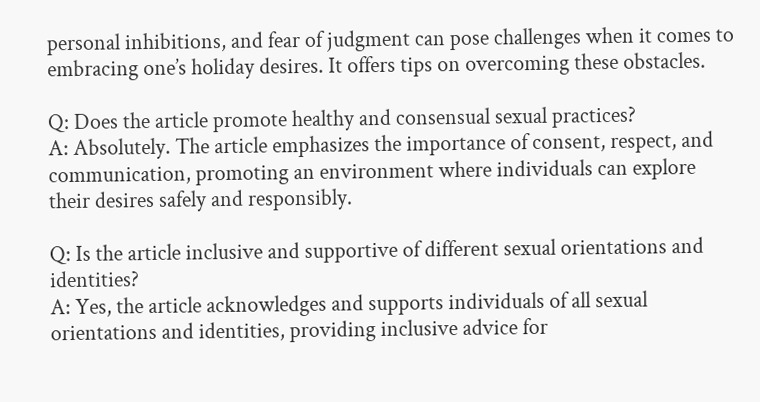personal inhibitions, and fear of judgment can pose challenges when it comes to embracing one’s holiday desires. It offers tips on overcoming these obstacles.

Q: Does the article promote healthy and consensual sexual practices?
A: Absolutely. The article emphasizes the importance of consent, respect, and communication, promoting an environment where individuals can explore their desires safely and responsibly.

Q: Is the article inclusive and supportive of different sexual orientations and identities?
A: Yes, the article acknowledges and supports individuals of all sexual orientations and identities, providing inclusive advice for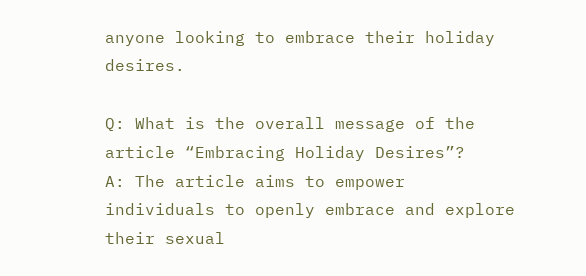anyone looking to embrace their holiday desires.

Q: What is the overall message of the article “Embracing Holiday Desires”?
A: The article aims to empower individuals to openly embrace and explore their sexual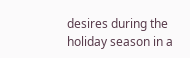desires during the holiday season in a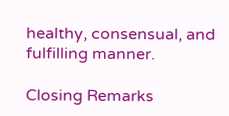healthy, consensual, and fulfilling manner.

Closing Remarks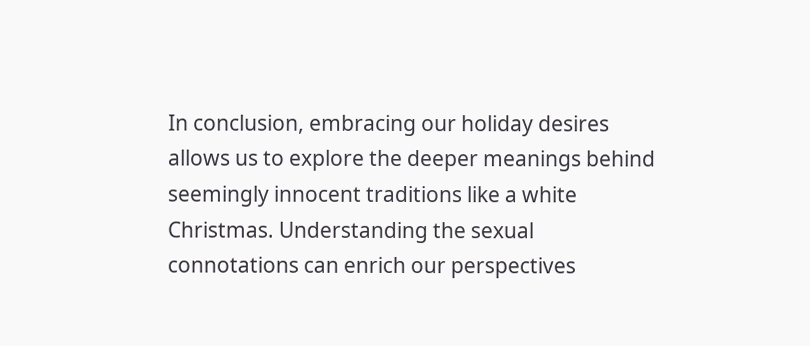In conclusion, embracing our holiday desires allows us to explore the deeper meanings behind seemingly innocent traditions like a white Christmas. Understanding the sexual connotations can enrich our perspectives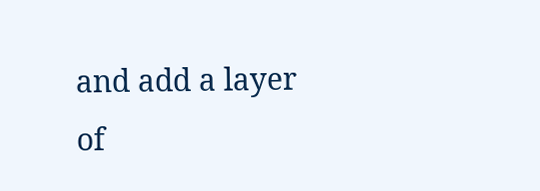and add a layer of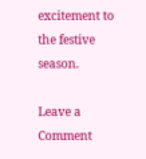excitement to the festive season.

Leave a Comment